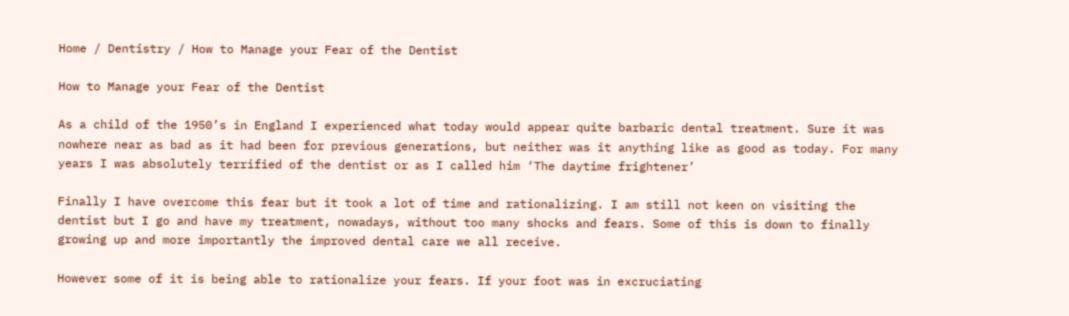Home / Dentistry / How to Manage your Fear of the Dentist

How to Manage your Fear of the Dentist

As a child of the 1950’s in England I experienced what today would appear quite barbaric dental treatment. Sure it was nowhere near as bad as it had been for previous generations, but neither was it anything like as good as today. For many years I was absolutely terrified of the dentist or as I called him ‘The daytime frightener’

Finally I have overcome this fear but it took a lot of time and rationalizing. I am still not keen on visiting the dentist but I go and have my treatment, nowadays, without too many shocks and fears. Some of this is down to finally growing up and more importantly the improved dental care we all receive.

However some of it is being able to rationalize your fears. If your foot was in excruciating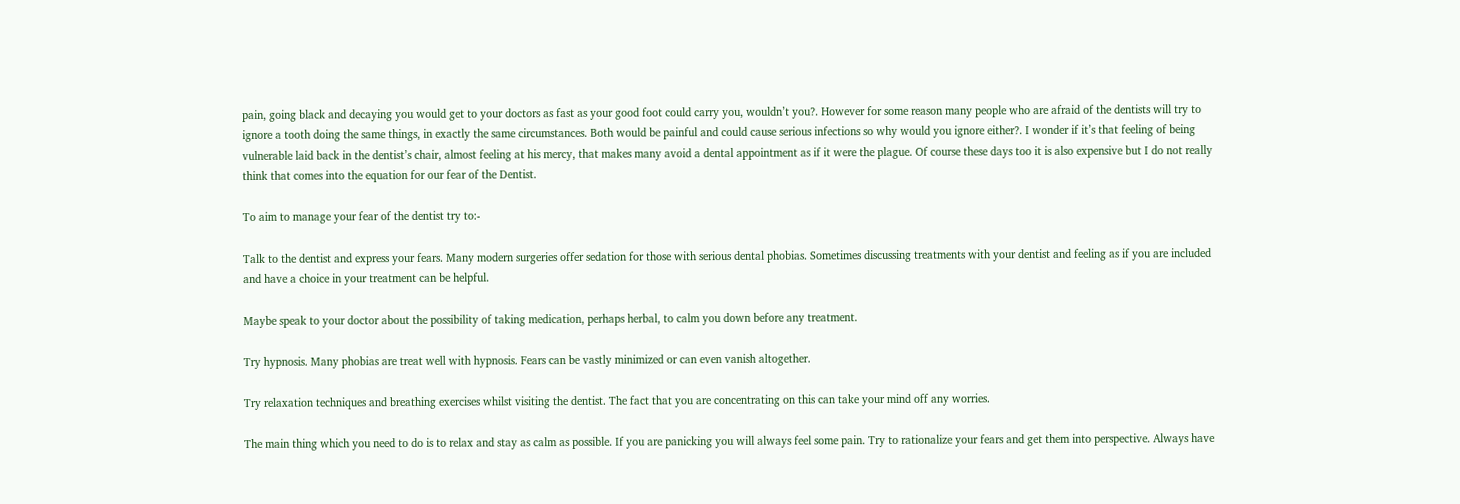pain, going black and decaying you would get to your doctors as fast as your good foot could carry you, wouldn’t you?. However for some reason many people who are afraid of the dentists will try to ignore a tooth doing the same things, in exactly the same circumstances. Both would be painful and could cause serious infections so why would you ignore either?. I wonder if it’s that feeling of being vulnerable laid back in the dentist’s chair, almost feeling at his mercy, that makes many avoid a dental appointment as if it were the plague. Of course these days too it is also expensive but I do not really think that comes into the equation for our fear of the Dentist.

To aim to manage your fear of the dentist try to:-

Talk to the dentist and express your fears. Many modern surgeries offer sedation for those with serious dental phobias. Sometimes discussing treatments with your dentist and feeling as if you are included and have a choice in your treatment can be helpful.

Maybe speak to your doctor about the possibility of taking medication, perhaps herbal, to calm you down before any treatment.

Try hypnosis. Many phobias are treat well with hypnosis. Fears can be vastly minimized or can even vanish altogether.

Try relaxation techniques and breathing exercises whilst visiting the dentist. The fact that you are concentrating on this can take your mind off any worries.

The main thing which you need to do is to relax and stay as calm as possible. If you are panicking you will always feel some pain. Try to rationalize your fears and get them into perspective. Always have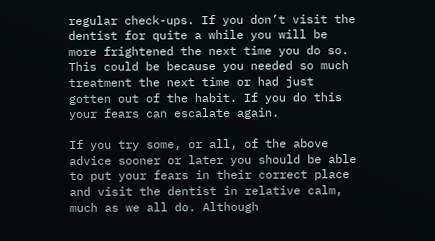regular check-ups. If you don’t visit the dentist for quite a while you will be more frightened the next time you do so. This could be because you needed so much treatment the next time or had just gotten out of the habit. If you do this your fears can escalate again.

If you try some, or all, of the above advice sooner or later you should be able to put your fears in their correct place and visit the dentist in relative calm, much as we all do. Although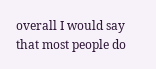overall I would say that most people do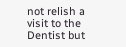not relish a visit to the Dentist but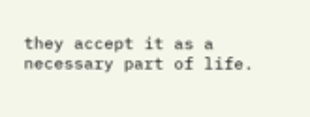they accept it as a necessary part of life.